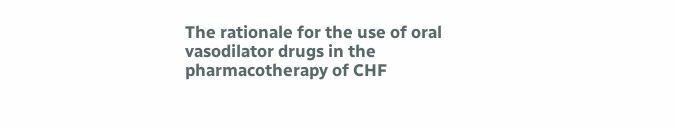The rationale for the use of oral vasodilator drugs in the pharmacotherapy of CHF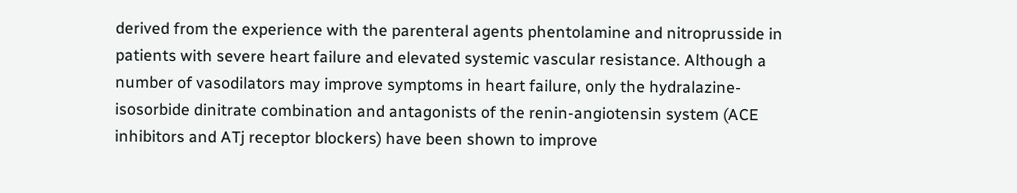derived from the experience with the parenteral agents phentolamine and nitroprusside in patients with severe heart failure and elevated systemic vascular resistance. Although a number of vasodilators may improve symptoms in heart failure, only the hydralazine-isosorbide dinitrate combination and antagonists of the renin-angiotensin system (ACE inhibitors and ATj receptor blockers) have been shown to improve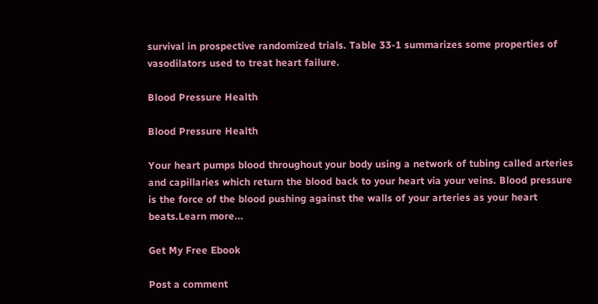survival in prospective randomized trials. Table 33-1 summarizes some properties of vasodilators used to treat heart failure.

Blood Pressure Health

Blood Pressure Health

Your heart pumps blood throughout your body using a network of tubing called arteries and capillaries which return the blood back to your heart via your veins. Blood pressure is the force of the blood pushing against the walls of your arteries as your heart beats.Learn more...

Get My Free Ebook

Post a comment